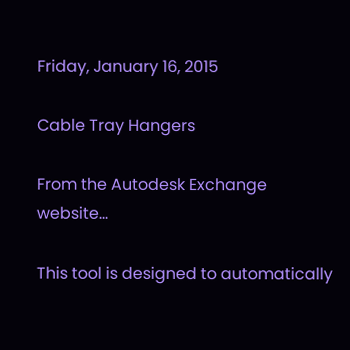Friday, January 16, 2015

Cable Tray Hangers

From the Autodesk Exchange website...

This tool is designed to automatically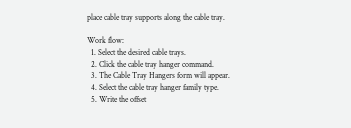place cable tray supports along the cable tray.

Work flow:
  1. Select the desired cable trays.
  2. Click the cable tray hanger command.
  3. The Cable Tray Hangers form will appear.
  4. Select the cable tray hanger family type.
  5. Write the offset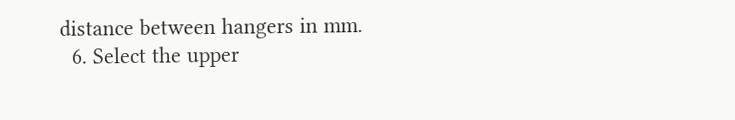distance between hangers in mm.
  6. Select the upper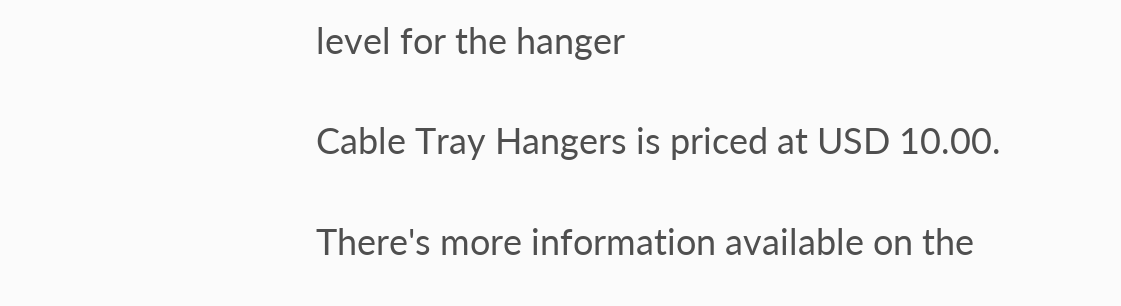level for the hanger

Cable Tray Hangers is priced at USD 10.00.

There's more information available on the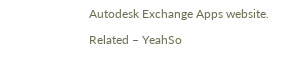Autodesk Exchange Apps website.

Related – YeahSo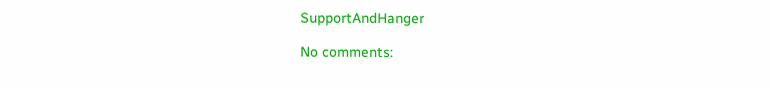SupportAndHanger

No comments: